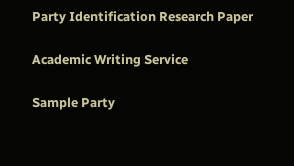Party Identification Research Paper

Academic Writing Service

Sample Party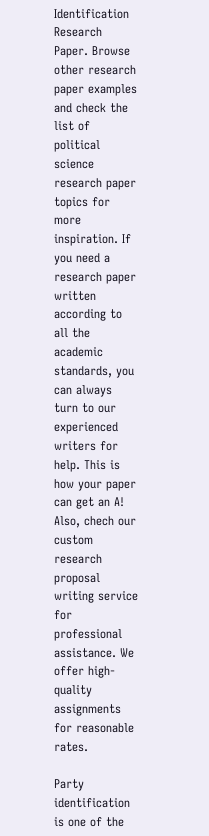Identification Research Paper. Browse other research paper examples and check the list of political science  research paper topics for more inspiration. If you need a research paper written according to all the academic standards, you can always turn to our experienced writers for help. This is how your paper can get an A! Also, chech our custom research proposal writing service for professional assistance. We offer high-quality assignments for reasonable rates.

Party identification is one of the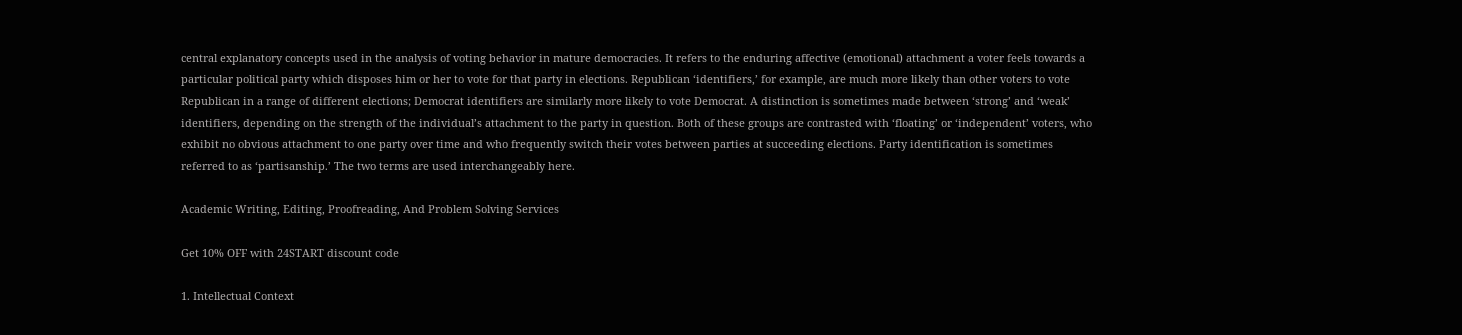central explanatory concepts used in the analysis of voting behavior in mature democracies. It refers to the enduring affective (emotional) attachment a voter feels towards a particular political party which disposes him or her to vote for that party in elections. Republican ‘identifiers,’ for example, are much more likely than other voters to vote Republican in a range of different elections; Democrat identifiers are similarly more likely to vote Democrat. A distinction is sometimes made between ‘strong’ and ‘weak’ identifiers, depending on the strength of the individual’s attachment to the party in question. Both of these groups are contrasted with ‘floating’ or ‘independent’ voters, who exhibit no obvious attachment to one party over time and who frequently switch their votes between parties at succeeding elections. Party identification is sometimes referred to as ‘partisanship.’ The two terms are used interchangeably here.

Academic Writing, Editing, Proofreading, And Problem Solving Services

Get 10% OFF with 24START discount code

1. Intellectual Context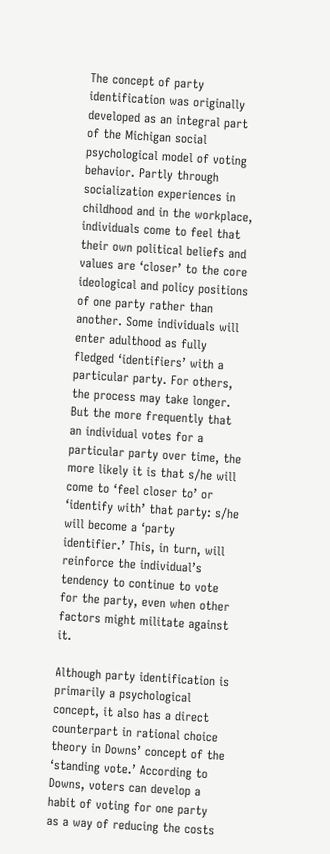The concept of party identification was originally developed as an integral part of the Michigan social psychological model of voting behavior. Partly through socialization experiences in childhood and in the workplace, individuals come to feel that their own political beliefs and values are ‘closer’ to the core ideological and policy positions of one party rather than another. Some individuals will enter adulthood as fully fledged ‘identifiers’ with a particular party. For others, the process may take longer. But the more frequently that an individual votes for a particular party over time, the more likely it is that s/he will come to ‘feel closer to’ or ‘identify with’ that party: s/he will become a ‘party identifier.’ This, in turn, will reinforce the individual’s tendency to continue to vote for the party, even when other factors might militate against it.

Although party identification is primarily a psychological concept, it also has a direct counterpart in rational choice theory in Downs’ concept of the ‘standing vote.’ According to Downs, voters can develop a habit of voting for one party as a way of reducing the costs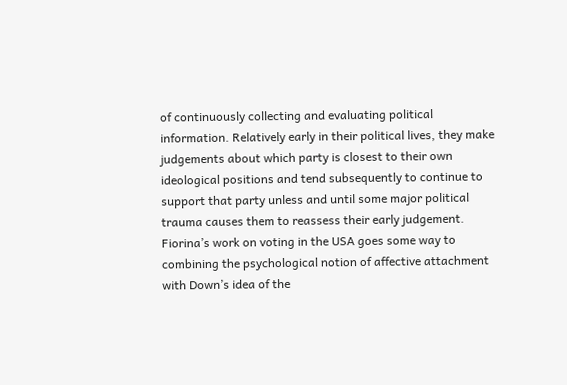of continuously collecting and evaluating political information. Relatively early in their political lives, they make judgements about which party is closest to their own ideological positions and tend subsequently to continue to support that party unless and until some major political trauma causes them to reassess their early judgement. Fiorina’s work on voting in the USA goes some way to combining the psychological notion of affective attachment with Down’s idea of the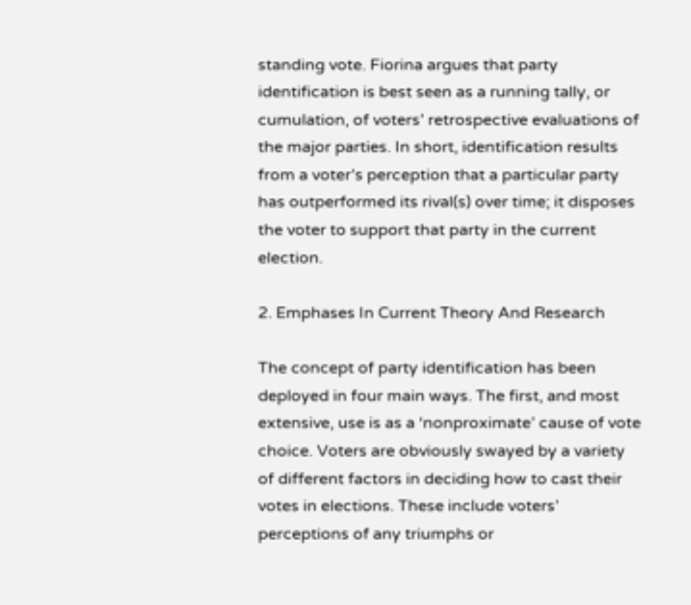standing vote. Fiorina argues that party identification is best seen as a running tally, or cumulation, of voters’ retrospective evaluations of the major parties. In short, identification results from a voter’s perception that a particular party has outperformed its rival(s) over time; it disposes the voter to support that party in the current election.

2. Emphases In Current Theory And Research

The concept of party identification has been deployed in four main ways. The first, and most extensive, use is as a ‘nonproximate’ cause of vote choice. Voters are obviously swayed by a variety of different factors in deciding how to cast their votes in elections. These include voters’ perceptions of any triumphs or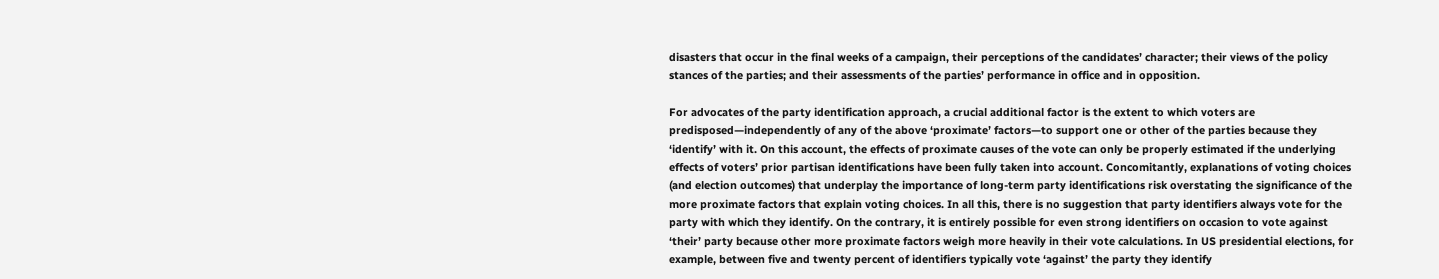disasters that occur in the final weeks of a campaign, their perceptions of the candidates’ character; their views of the policy stances of the parties; and their assessments of the parties’ performance in office and in opposition.

For advocates of the party identification approach, a crucial additional factor is the extent to which voters are predisposed—independently of any of the above ‘proximate’ factors—to support one or other of the parties because they ‘identify’ with it. On this account, the effects of proximate causes of the vote can only be properly estimated if the underlying effects of voters’ prior partisan identifications have been fully taken into account. Concomitantly, explanations of voting choices (and election outcomes) that underplay the importance of long-term party identifications risk overstating the significance of the more proximate factors that explain voting choices. In all this, there is no suggestion that party identifiers always vote for the party with which they identify. On the contrary, it is entirely possible for even strong identifiers on occasion to vote against ‘their’ party because other more proximate factors weigh more heavily in their vote calculations. In US presidential elections, for example, between five and twenty percent of identifiers typically vote ‘against’ the party they identify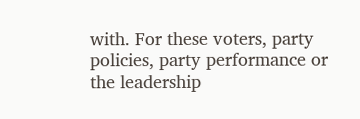with. For these voters, party policies, party performance or the leadership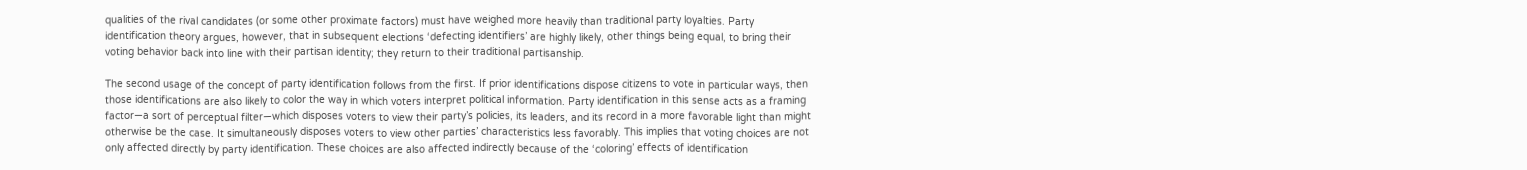qualities of the rival candidates (or some other proximate factors) must have weighed more heavily than traditional party loyalties. Party identification theory argues, however, that in subsequent elections ‘defecting identifiers’ are highly likely, other things being equal, to bring their voting behavior back into line with their partisan identity; they return to their traditional partisanship.

The second usage of the concept of party identification follows from the first. If prior identifications dispose citizens to vote in particular ways, then those identifications are also likely to color the way in which voters interpret political information. Party identification in this sense acts as a framing factor—a sort of perceptual filter—which disposes voters to view their party’s policies, its leaders, and its record in a more favorable light than might otherwise be the case. It simultaneously disposes voters to view other parties’ characteristics less favorably. This implies that voting choices are not only affected directly by party identification. These choices are also affected indirectly because of the ‘coloring’ effects of identification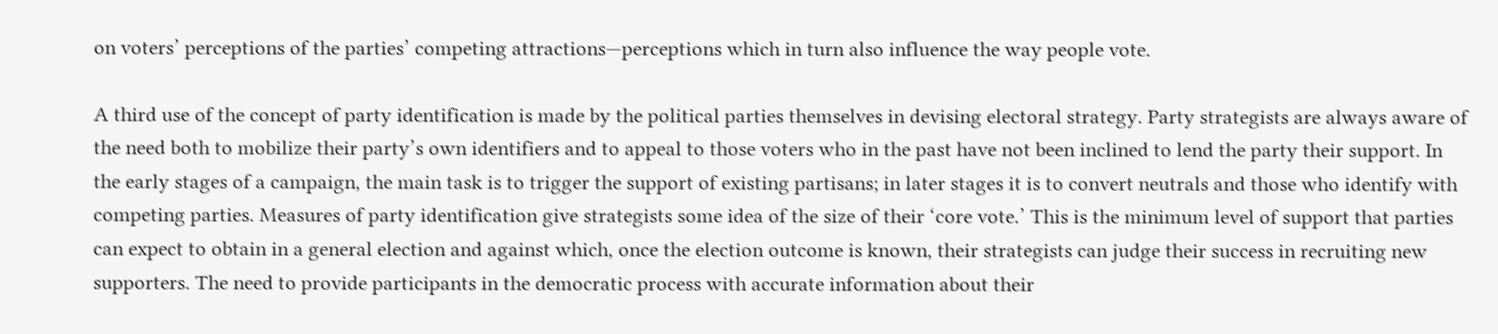on voters’ perceptions of the parties’ competing attractions—perceptions which in turn also influence the way people vote.

A third use of the concept of party identification is made by the political parties themselves in devising electoral strategy. Party strategists are always aware of the need both to mobilize their party’s own identifiers and to appeal to those voters who in the past have not been inclined to lend the party their support. In the early stages of a campaign, the main task is to trigger the support of existing partisans; in later stages it is to convert neutrals and those who identify with competing parties. Measures of party identification give strategists some idea of the size of their ‘core vote.’ This is the minimum level of support that parties can expect to obtain in a general election and against which, once the election outcome is known, their strategists can judge their success in recruiting new supporters. The need to provide participants in the democratic process with accurate information about their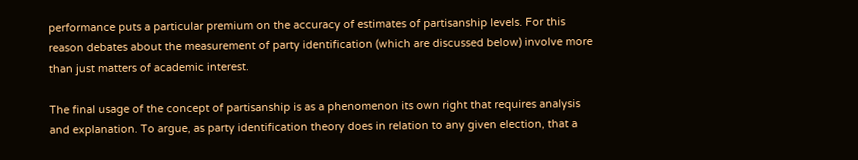performance puts a particular premium on the accuracy of estimates of partisanship levels. For this reason debates about the measurement of party identification (which are discussed below) involve more than just matters of academic interest.

The final usage of the concept of partisanship is as a phenomenon its own right that requires analysis and explanation. To argue, as party identification theory does in relation to any given election, that a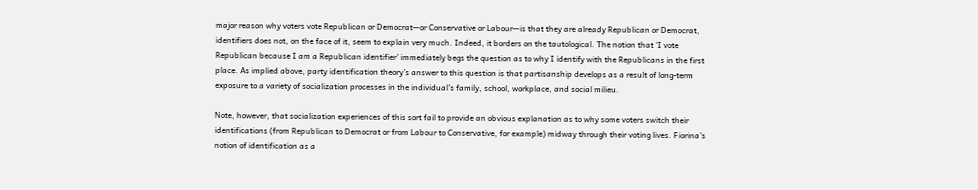major reason why voters vote Republican or Democrat—or Conservative or Labour—is that they are already Republican or Democrat, identifiers does not, on the face of it, seem to explain very much. Indeed, it borders on the tautological. The notion that ‘I vote Republican because I am a Republican identifier’ immediately begs the question as to why I identify with the Republicans in the first place. As implied above, party identification theory’s answer to this question is that partisanship develops as a result of long-term exposure to a variety of socialization processes in the individual’s family, school, workplace, and social milieu.

Note, however, that socialization experiences of this sort fail to provide an obvious explanation as to why some voters switch their identifications (from Republican to Democrat or from Labour to Conservative, for example) midway through their voting lives. Fiorina’s notion of identification as a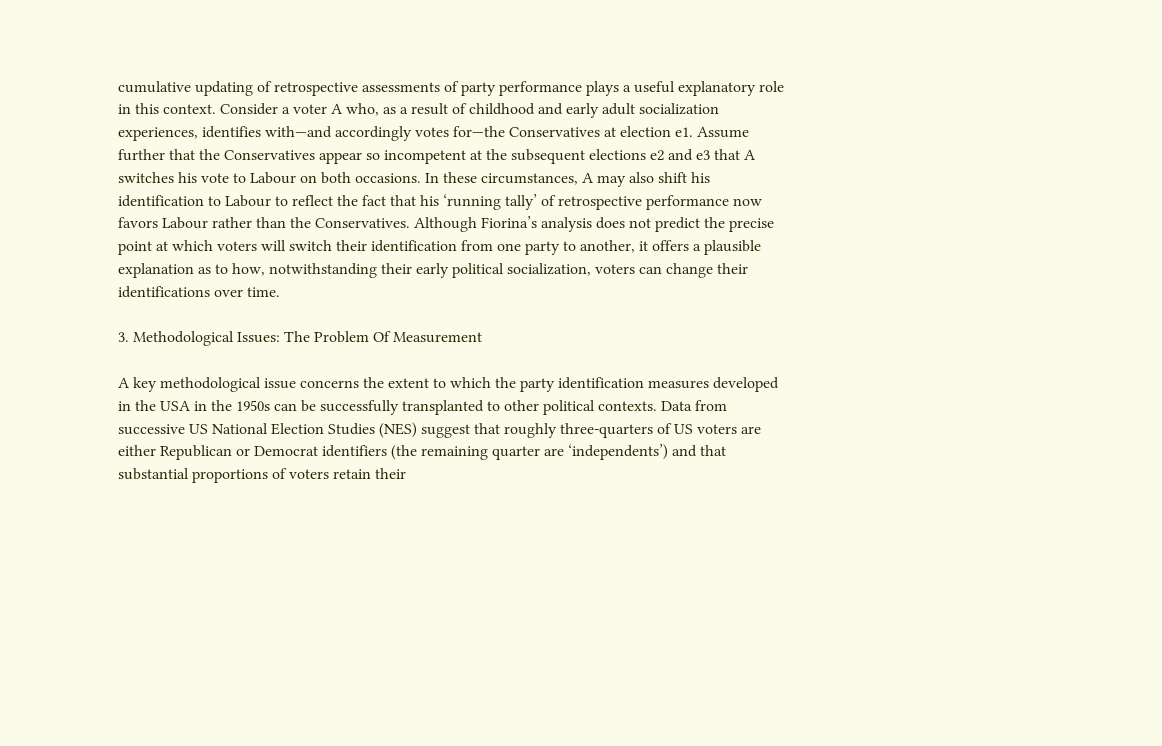cumulative updating of retrospective assessments of party performance plays a useful explanatory role in this context. Consider a voter A who, as a result of childhood and early adult socialization experiences, identifies with—and accordingly votes for—the Conservatives at election e1. Assume further that the Conservatives appear so incompetent at the subsequent elections e2 and e3 that A switches his vote to Labour on both occasions. In these circumstances, A may also shift his identification to Labour to reflect the fact that his ‘running tally’ of retrospective performance now favors Labour rather than the Conservatives. Although Fiorina’s analysis does not predict the precise point at which voters will switch their identification from one party to another, it offers a plausible explanation as to how, notwithstanding their early political socialization, voters can change their identifications over time.

3. Methodological Issues: The Problem Of Measurement

A key methodological issue concerns the extent to which the party identification measures developed in the USA in the 1950s can be successfully transplanted to other political contexts. Data from successive US National Election Studies (NES) suggest that roughly three-quarters of US voters are either Republican or Democrat identifiers (the remaining quarter are ‘independents’) and that substantial proportions of voters retain their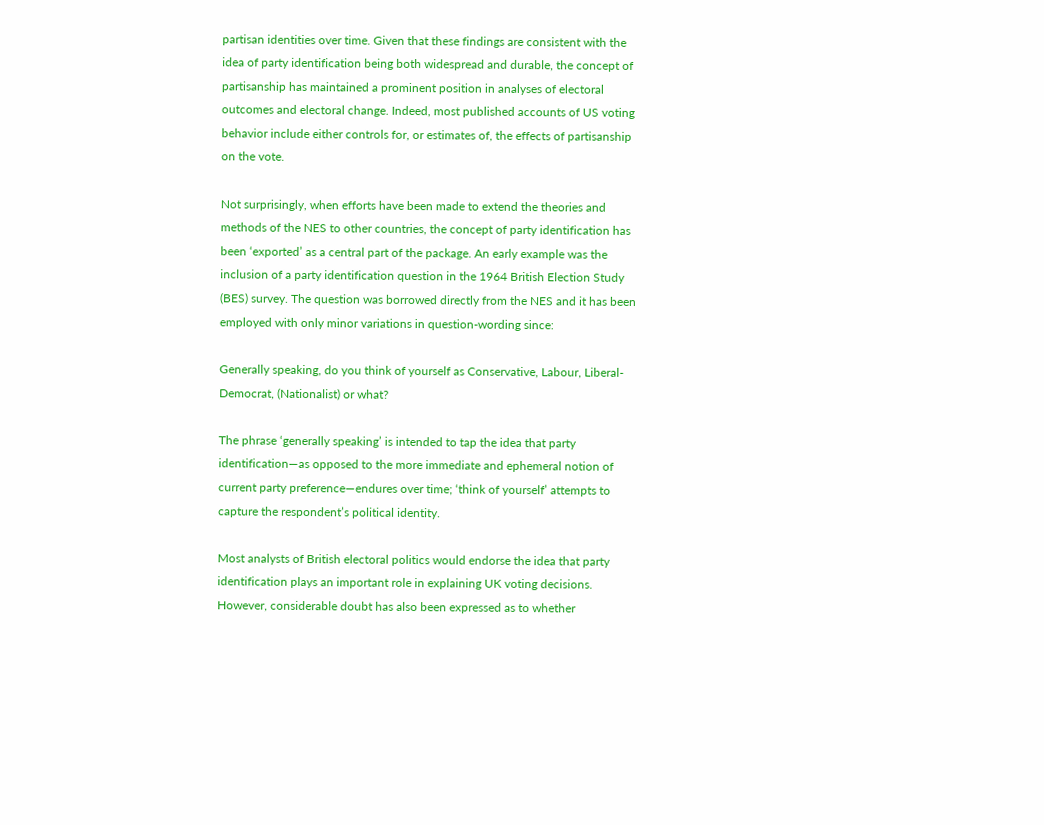partisan identities over time. Given that these findings are consistent with the idea of party identification being both widespread and durable, the concept of partisanship has maintained a prominent position in analyses of electoral outcomes and electoral change. Indeed, most published accounts of US voting behavior include either controls for, or estimates of, the effects of partisanship on the vote.

Not surprisingly, when efforts have been made to extend the theories and methods of the NES to other countries, the concept of party identification has been ‘exported’ as a central part of the package. An early example was the inclusion of a party identification question in the 1964 British Election Study (BES) survey. The question was borrowed directly from the NES and it has been employed with only minor variations in question-wording since:

Generally speaking, do you think of yourself as Conservative, Labour, Liberal-Democrat, (Nationalist) or what?

The phrase ‘generally speaking’ is intended to tap the idea that party identification—as opposed to the more immediate and ephemeral notion of current party preference—endures over time; ‘think of yourself’ attempts to capture the respondent’s political identity.

Most analysts of British electoral politics would endorse the idea that party identification plays an important role in explaining UK voting decisions. However, considerable doubt has also been expressed as to whether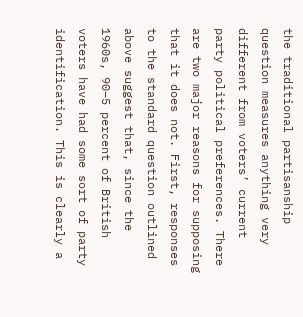the traditional partisanship question measures anything very different from voters’ current party political preferences. There are two major reasons for supposing that it does not. First, responses to the standard question outlined above suggest that, since the 1960s, 90–5 percent of British voters have had some sort of party identification. This is clearly a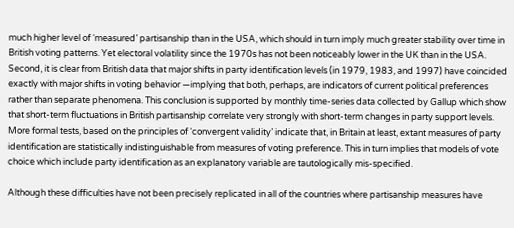much higher level of ‘measured’ partisanship than in the USA, which should in turn imply much greater stability over time in British voting patterns. Yet electoral volatility since the 1970s has not been noticeably lower in the UK than in the USA. Second, it is clear from British data that major shifts in party identification levels (in 1979, 1983, and 1997) have coincided exactly with major shifts in voting behavior —implying that both, perhaps, are indicators of current political preferences rather than separate phenomena. This conclusion is supported by monthly time-series data collected by Gallup which show that short-term fluctuations in British partisanship correlate very strongly with short-term changes in party support levels. More formal tests, based on the principles of ‘convergent validity’ indicate that, in Britain at least, extant measures of party identification are statistically indistinguishable from measures of voting preference. This in turn implies that models of vote choice which include party identification as an explanatory variable are tautologically mis-specified.

Although these difficulties have not been precisely replicated in all of the countries where partisanship measures have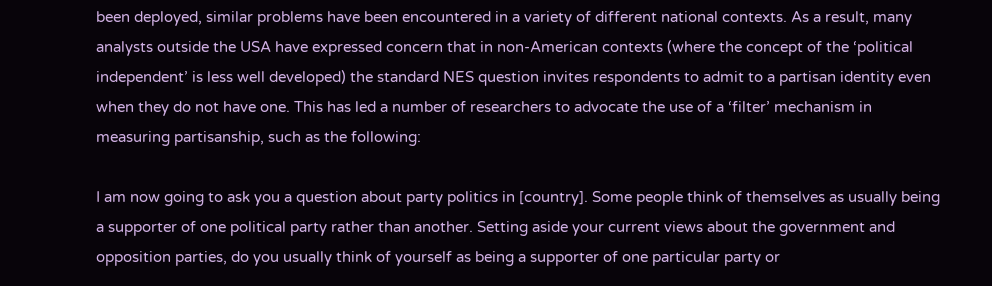been deployed, similar problems have been encountered in a variety of different national contexts. As a result, many analysts outside the USA have expressed concern that in non-American contexts (where the concept of the ‘political independent’ is less well developed) the standard NES question invites respondents to admit to a partisan identity even when they do not have one. This has led a number of researchers to advocate the use of a ‘filter’ mechanism in measuring partisanship, such as the following:

I am now going to ask you a question about party politics in [country]. Some people think of themselves as usually being a supporter of one political party rather than another. Setting aside your current views about the government and opposition parties, do you usually think of yourself as being a supporter of one particular party or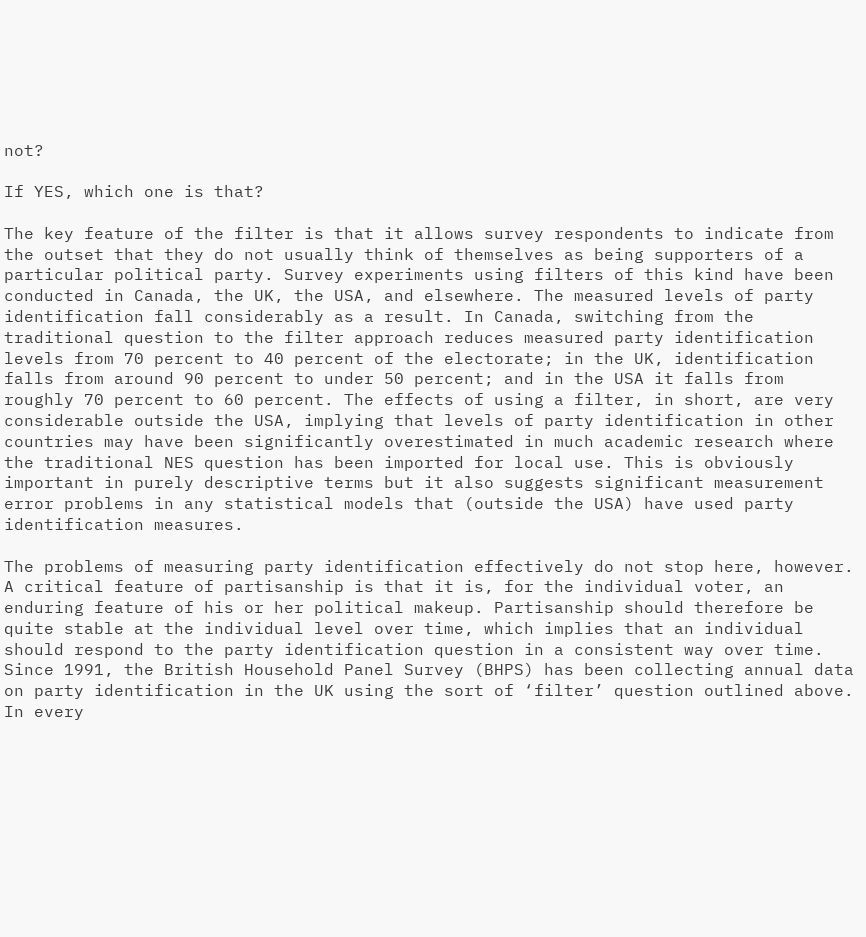not?

If YES, which one is that?

The key feature of the filter is that it allows survey respondents to indicate from the outset that they do not usually think of themselves as being supporters of a particular political party. Survey experiments using filters of this kind have been conducted in Canada, the UK, the USA, and elsewhere. The measured levels of party identification fall considerably as a result. In Canada, switching from the traditional question to the filter approach reduces measured party identification levels from 70 percent to 40 percent of the electorate; in the UK, identification falls from around 90 percent to under 50 percent; and in the USA it falls from roughly 70 percent to 60 percent. The effects of using a filter, in short, are very considerable outside the USA, implying that levels of party identification in other countries may have been significantly overestimated in much academic research where the traditional NES question has been imported for local use. This is obviously important in purely descriptive terms but it also suggests significant measurement error problems in any statistical models that (outside the USA) have used party identification measures.

The problems of measuring party identification effectively do not stop here, however. A critical feature of partisanship is that it is, for the individual voter, an enduring feature of his or her political makeup. Partisanship should therefore be quite stable at the individual level over time, which implies that an individual should respond to the party identification question in a consistent way over time. Since 1991, the British Household Panel Survey (BHPS) has been collecting annual data on party identification in the UK using the sort of ‘filter’ question outlined above. In every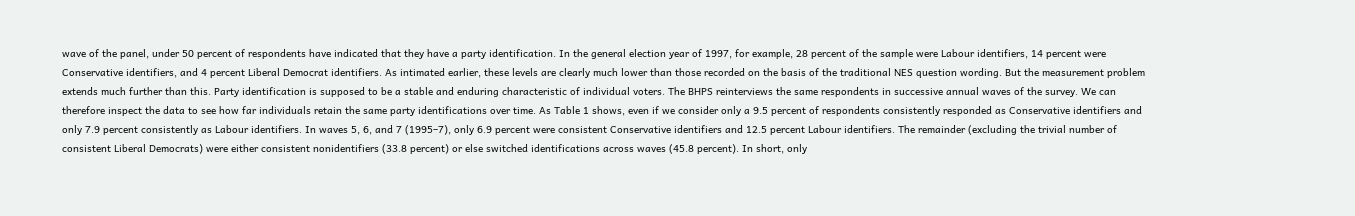wave of the panel, under 50 percent of respondents have indicated that they have a party identification. In the general election year of 1997, for example, 28 percent of the sample were Labour identifiers, 14 percent were Conservative identifiers, and 4 percent Liberal Democrat identifiers. As intimated earlier, these levels are clearly much lower than those recorded on the basis of the traditional NES question wording. But the measurement problem extends much further than this. Party identification is supposed to be a stable and enduring characteristic of individual voters. The BHPS reinterviews the same respondents in successive annual waves of the survey. We can therefore inspect the data to see how far individuals retain the same party identifications over time. As Table 1 shows, even if we consider only a 9.5 percent of respondents consistently responded as Conservative identifiers and only 7.9 percent consistently as Labour identifiers. In waves 5, 6, and 7 (1995–7), only 6.9 percent were consistent Conservative identifiers and 12.5 percent Labour identifiers. The remainder (excluding the trivial number of consistent Liberal Democrats) were either consistent nonidentifiers (33.8 percent) or else switched identifications across waves (45.8 percent). In short, only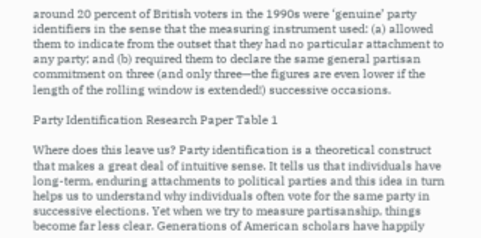around 20 percent of British voters in the 1990s were ‘genuine’ party identifiers in the sense that the measuring instrument used: (a) allowed them to indicate from the outset that they had no particular attachment to any party; and (b) required them to declare the same general partisan commitment on three (and only three—the figures are even lower if the length of the rolling window is extended!) successive occasions.

Party Identification Research Paper Table 1

Where does this leave us? Party identification is a theoretical construct that makes a great deal of intuitive sense. It tells us that individuals have long-term, enduring attachments to political parties and this idea in turn helps us to understand why individuals often vote for the same party in successive elections. Yet when we try to measure partisanship, things become far less clear. Generations of American scholars have happily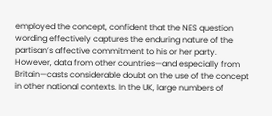employed the concept, confident that the NES question wording effectively captures the enduring nature of the partisan’s affective commitment to his or her party. However, data from other countries—and especially from Britain—casts considerable doubt on the use of the concept in other national contexts. In the UK, large numbers of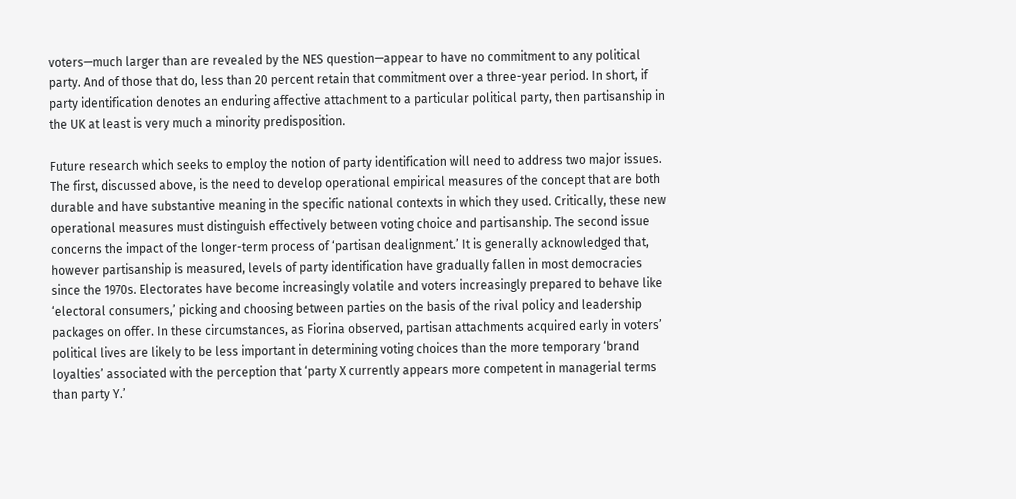voters—much larger than are revealed by the NES question—appear to have no commitment to any political party. And of those that do, less than 20 percent retain that commitment over a three-year period. In short, if party identification denotes an enduring affective attachment to a particular political party, then partisanship in the UK at least is very much a minority predisposition.

Future research which seeks to employ the notion of party identification will need to address two major issues. The first, discussed above, is the need to develop operational empirical measures of the concept that are both durable and have substantive meaning in the specific national contexts in which they used. Critically, these new operational measures must distinguish effectively between voting choice and partisanship. The second issue concerns the impact of the longer-term process of ‘partisan dealignment.’ It is generally acknowledged that, however partisanship is measured, levels of party identification have gradually fallen in most democracies since the 1970s. Electorates have become increasingly volatile and voters increasingly prepared to behave like ‘electoral consumers,’ picking and choosing between parties on the basis of the rival policy and leadership packages on offer. In these circumstances, as Fiorina observed, partisan attachments acquired early in voters’ political lives are likely to be less important in determining voting choices than the more temporary ‘brand loyalties’ associated with the perception that ‘party X currently appears more competent in managerial terms than party Y.’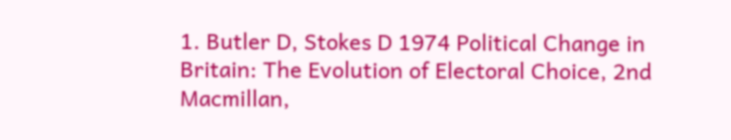1. Butler D, Stokes D 1974 Political Change in Britain: The Evolution of Electoral Choice, 2nd Macmillan,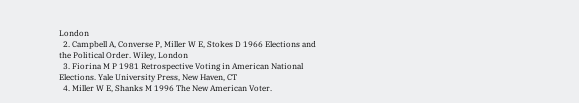London
  2. Campbell A, Converse P, Miller W E, Stokes D 1966 Elections and the Political Order. Wiley, London
  3. Fiorina M P 1981 Retrospective Voting in American National Elections. Yale University Press, New Haven, CT
  4. Miller W E, Shanks M 1996 The New American Voter.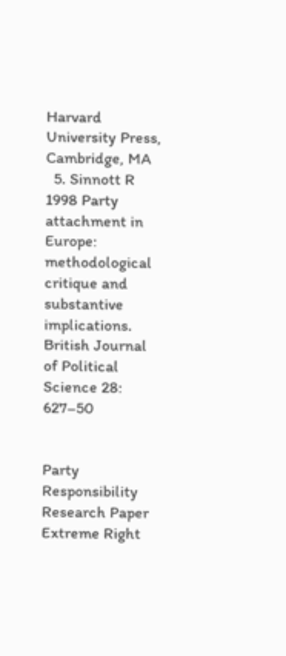Harvard University Press, Cambridge, MA
  5. Sinnott R 1998 Party attachment in Europe: methodological critique and substantive implications. British Journal of Political Science 28: 627–50


Party Responsibility Research Paper
Extreme Right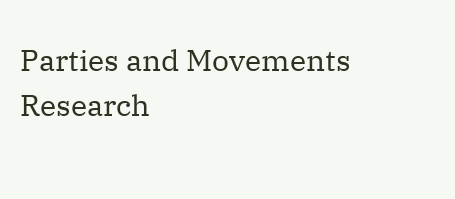Parties and Movements Research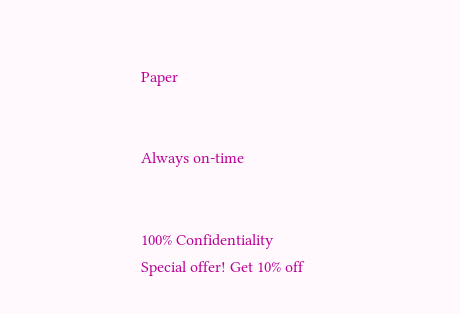Paper


Always on-time


100% Confidentiality
Special offer! Get 10% off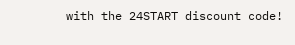with the 24START discount code!